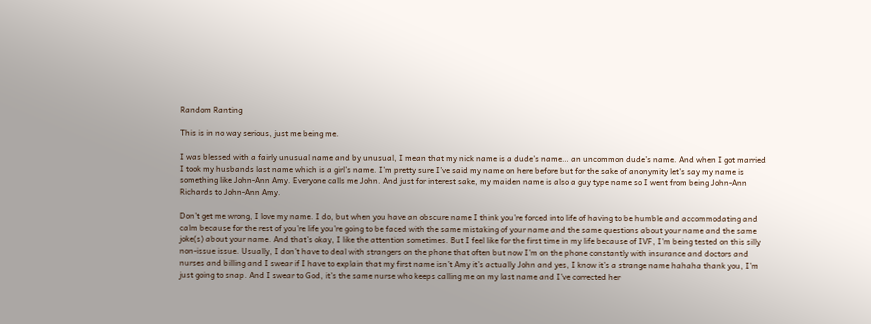Random Ranting

This is in no way serious, just me being me.

I was blessed with a fairly unusual name and by unusual, I mean that my nick name is a dude’s name… an uncommon dude’s name. And when I got married I took my husbands last name which is a girl’s name. I’m pretty sure I’ve said my name on here before but for the sake of anonymity let’s say my name is something like John-Ann Amy. Everyone calls me John. And just for interest sake, my maiden name is also a guy type name so I went from being John-Ann Richards to John-Ann Amy.

Don’t get me wrong, I love my name. I do, but when you have an obscure name I think you’re forced into life of having to be humble and accommodating and calm because for the rest of you’re life you’re going to be faced with the same mistaking of your name and the same questions about your name and the same joke(s) about your name. And that’s okay, I like the attention sometimes. But I feel like for the first time in my life because of IVF, I’m being tested on this silly non-issue issue. Usually, I don’t have to deal with strangers on the phone that often but now I’m on the phone constantly with insurance and doctors and nurses and billing and I swear if I have to explain that my first name isn’t Amy it’s actually John and yes, I know it’s a strange name hahaha thank you, I’m just going to snap. And I swear to God, it’s the same nurse who keeps calling me on my last name and I’ve corrected her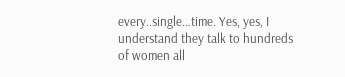every..single…time. Yes, yes, I understand they talk to hundreds of women all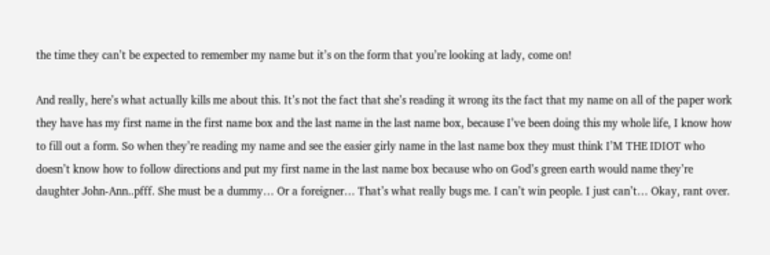the time they can’t be expected to remember my name but it’s on the form that you’re looking at lady, come on!

And really, here’s what actually kills me about this. It’s not the fact that she’s reading it wrong its the fact that my name on all of the paper work they have has my first name in the first name box and the last name in the last name box, because I’ve been doing this my whole life, I know how to fill out a form. So when they’re reading my name and see the easier girly name in the last name box they must think I’M THE IDIOT who doesn’t know how to follow directions and put my first name in the last name box because who on God’s green earth would name they’re daughter John-Ann..pfff. She must be a dummy… Or a foreigner… That’s what really bugs me. I can’t win people. I just can’t… Okay, rant over.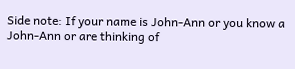Side note: If your name is John-Ann or you know a John-Ann or are thinking of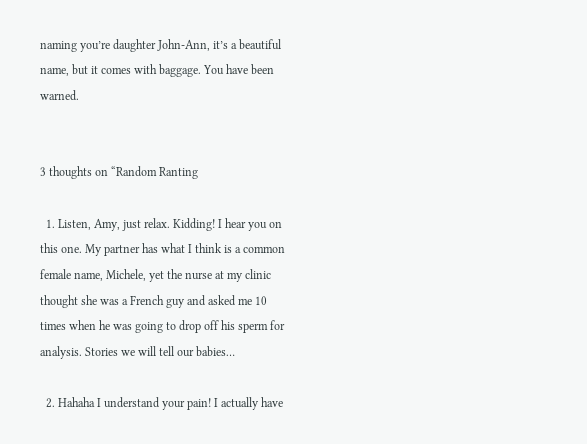naming you’re daughter John-Ann, it’s a beautiful name, but it comes with baggage. You have been warned.


3 thoughts on “Random Ranting

  1. Listen, Amy, just relax. Kidding! I hear you on this one. My partner has what I think is a common female name, Michele, yet the nurse at my clinic thought she was a French guy and asked me 10 times when he was going to drop off his sperm for analysis. Stories we will tell our babies…

  2. Hahaha I understand your pain! I actually have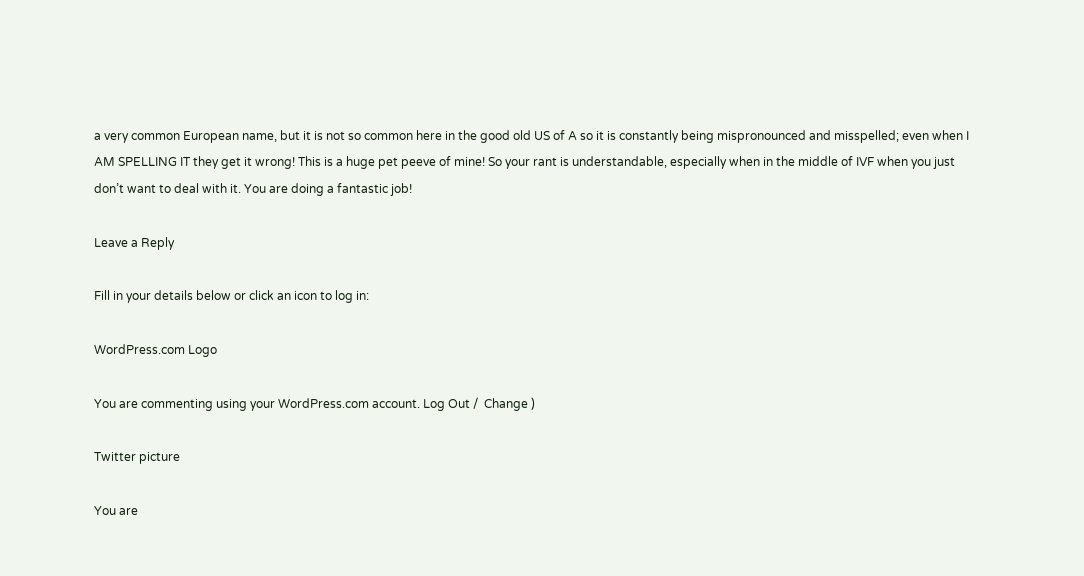a very common European name, but it is not so common here in the good old US of A so it is constantly being mispronounced and misspelled; even when I AM SPELLING IT they get it wrong! This is a huge pet peeve of mine! So your rant is understandable, especially when in the middle of IVF when you just don’t want to deal with it. You are doing a fantastic job!

Leave a Reply

Fill in your details below or click an icon to log in:

WordPress.com Logo

You are commenting using your WordPress.com account. Log Out /  Change )

Twitter picture

You are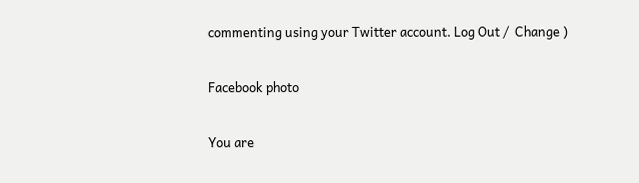commenting using your Twitter account. Log Out /  Change )

Facebook photo

You are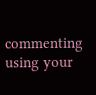commenting using your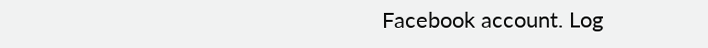Facebook account. Log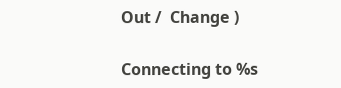Out /  Change )

Connecting to %s